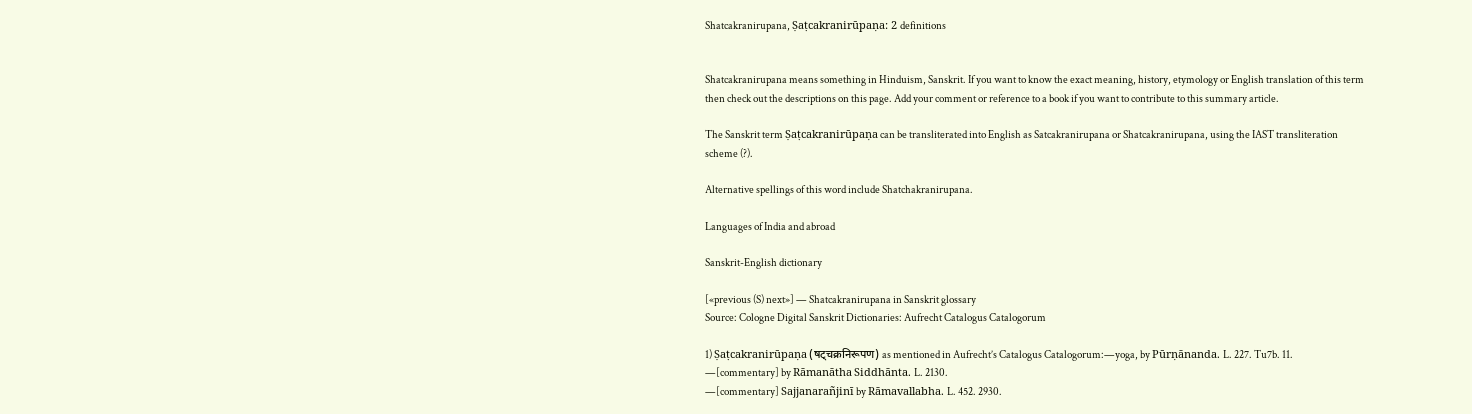Shatcakranirupana, Ṣaṭcakranirūpaṇa: 2 definitions


Shatcakranirupana means something in Hinduism, Sanskrit. If you want to know the exact meaning, history, etymology or English translation of this term then check out the descriptions on this page. Add your comment or reference to a book if you want to contribute to this summary article.

The Sanskrit term Ṣaṭcakranirūpaṇa can be transliterated into English as Satcakranirupana or Shatcakranirupana, using the IAST transliteration scheme (?).

Alternative spellings of this word include Shatchakranirupana.

Languages of India and abroad

Sanskrit-English dictionary

[«previous (S) next»] — Shatcakranirupana in Sanskrit glossary
Source: Cologne Digital Sanskrit Dictionaries: Aufrecht Catalogus Catalogorum

1) Ṣaṭcakranirūpaṇa (षट्चक्रनिरूपण) as mentioned in Aufrecht’s Catalogus Catalogorum:—yoga, by Pūrṇānanda. L. 227. Tu7b. 11.
—[commentary] by Rāmanātha Siddhānta. L. 2130.
—[commentary] Sajjanarañjinī by Rāmavallabha. L. 452. 2930.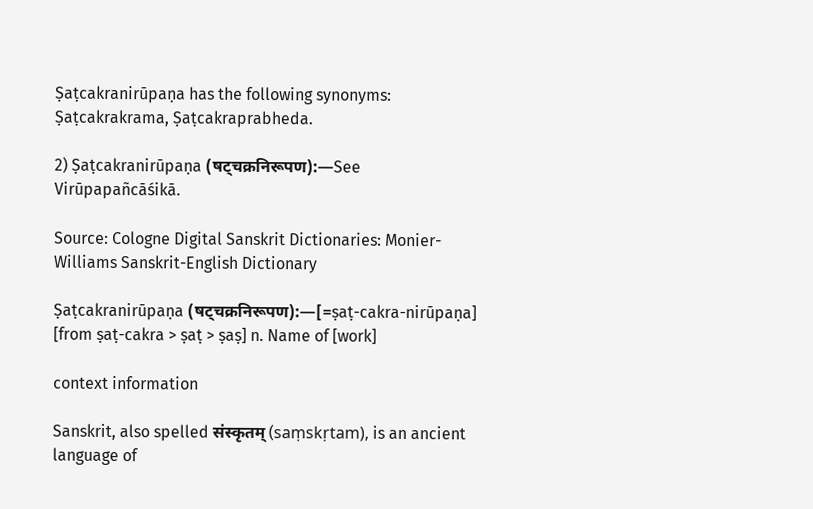Ṣaṭcakranirūpaṇa has the following synonyms: Ṣaṭcakrakrama, Ṣaṭcakraprabheda.

2) Ṣaṭcakranirūpaṇa (षट्चक्रनिरूपण):—See Virūpapañcāśikā.

Source: Cologne Digital Sanskrit Dictionaries: Monier-Williams Sanskrit-English Dictionary

Ṣaṭcakranirūpaṇa (षट्चक्रनिरूपण):—[=ṣaṭ-cakra-nirūpaṇa] [from ṣaṭ-cakra > ṣaṭ > ṣaṣ] n. Name of [work]

context information

Sanskrit, also spelled संस्कृतम् (saṃskṛtam), is an ancient language of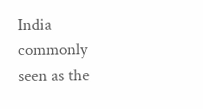India commonly seen as the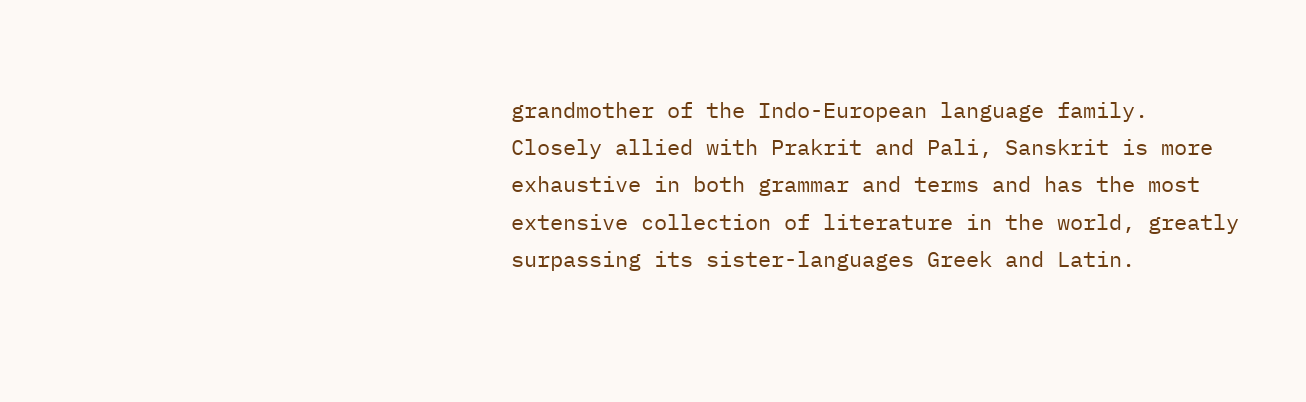grandmother of the Indo-European language family. Closely allied with Prakrit and Pali, Sanskrit is more exhaustive in both grammar and terms and has the most extensive collection of literature in the world, greatly surpassing its sister-languages Greek and Latin.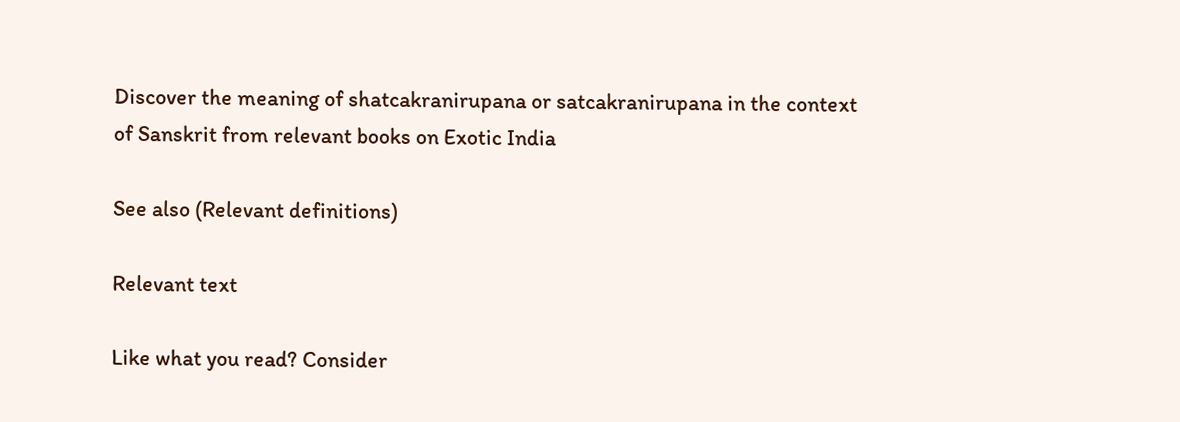Discover the meaning of shatcakranirupana or satcakranirupana in the context of Sanskrit from relevant books on Exotic India

See also (Relevant definitions)

Relevant text

Like what you read? Consider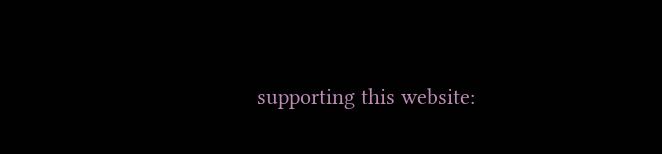supporting this website: